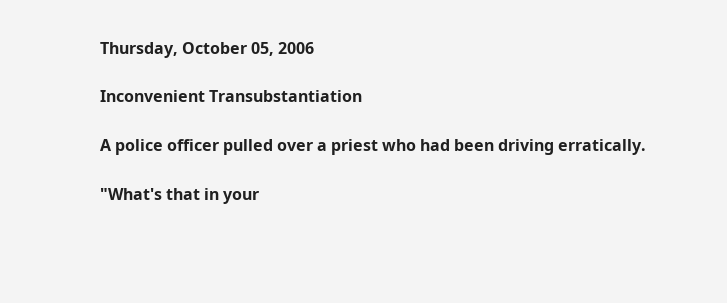Thursday, October 05, 2006

Inconvenient Transubstantiation

A police officer pulled over a priest who had been driving erratically.

"What's that in your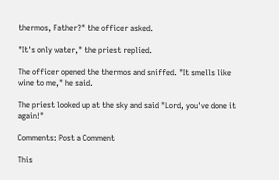thermos, Father?" the officer asked.

"It's only water," the priest replied.

The officer opened the thermos and sniffed. "It smells like wine to me," he said.

The priest looked up at the sky and said "Lord, you've done it again!"

Comments: Post a Comment

This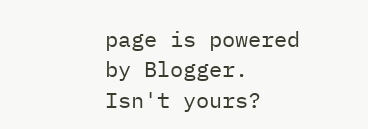page is powered by Blogger. Isn't yours?